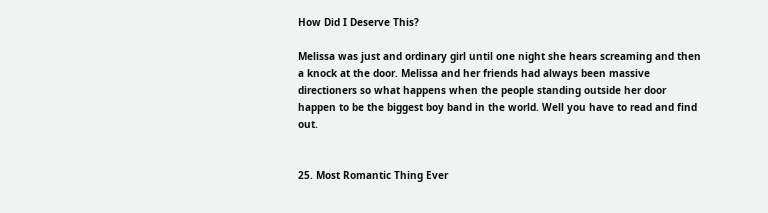How Did I Deserve This?

Melissa was just and ordinary girl until one night she hears screaming and then a knock at the door. Melissa and her friends had always been massive directioners so what happens when the people standing outside her door happen to be the biggest boy band in the world. Well you have to read and find out.


25. Most Romantic Thing Ever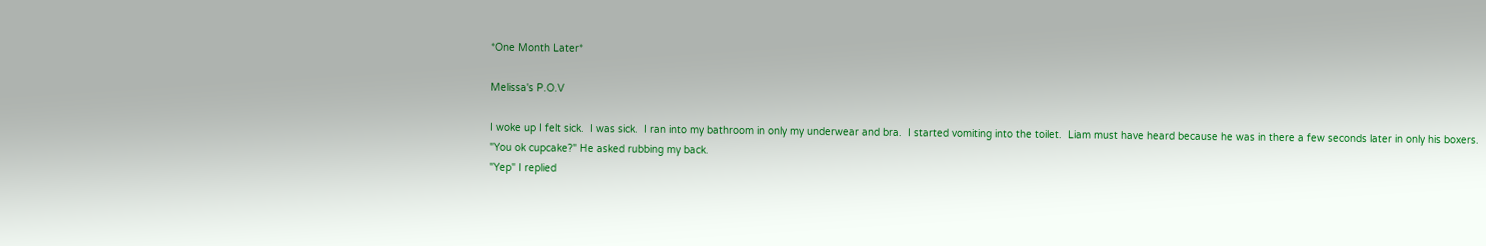*One Month Later*

Melissa's P.O.V

I woke up I felt sick.  I was sick.  I ran into my bathroom in only my underwear and bra.  I started vomiting into the toilet.  Liam must have heard because he was in there a few seconds later in only his boxers.
"You ok cupcake?" He asked rubbing my back.
"Yep" I replied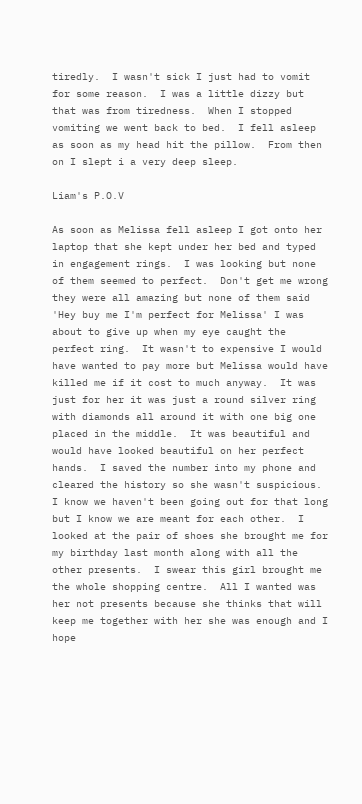tiredly.  I wasn't sick I just had to vomit for some reason.  I was a little dizzy but that was from tiredness.  When I stopped vomiting we went back to bed.  I fell asleep as soon as my head hit the pillow.  From then on I slept i a very deep sleep.

Liam's P.O.V

As soon as Melissa fell asleep I got onto her laptop that she kept under her bed and typed in engagement rings.  I was looking but none of them seemed to perfect.  Don't get me wrong they were all amazing but none of them said 'Hey buy me I'm perfect for Melissa' I was about to give up when my eye caught the perfect ring.  It wasn't to expensive I would have wanted to pay more but Melissa would have killed me if it cost to much anyway.  It was just for her it was just a round silver ring with diamonds all around it with one big one placed in the middle.  It was beautiful and would have looked beautiful on her perfect hands.  I saved the number into my phone and cleared the history so she wasn't suspicious.  I know we haven't been going out for that long but I know we are meant for each other.  I looked at the pair of shoes she brought me for my birthday last month along with all the other presents.  I swear this girl brought me the whole shopping centre.  All I wanted was her not presents because she thinks that will keep me together with her she was enough and I hope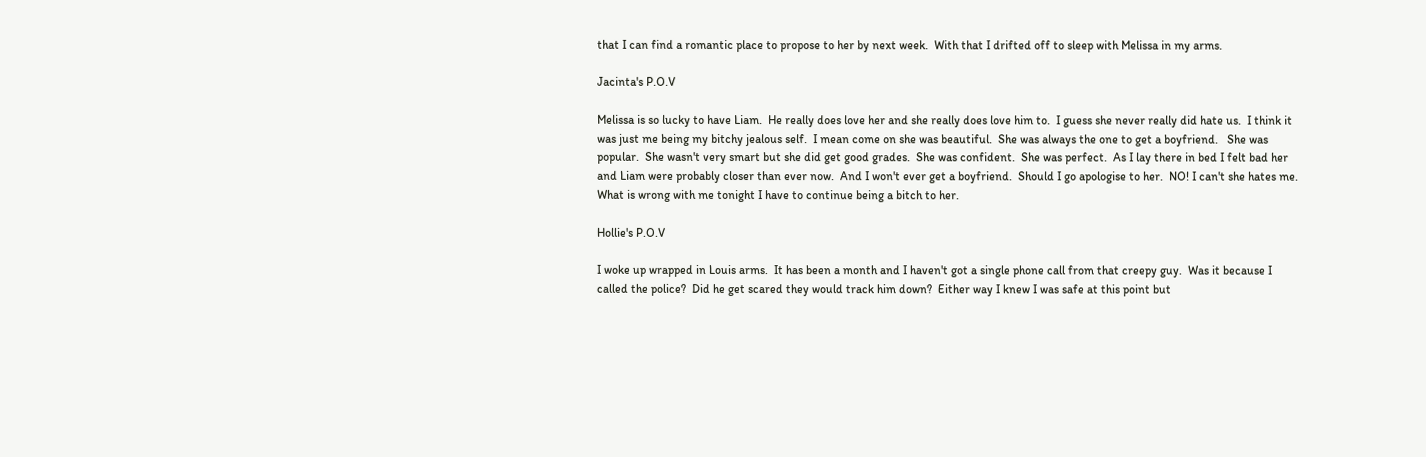that I can find a romantic place to propose to her by next week.  With that I drifted off to sleep with Melissa in my arms.

Jacinta's P.O.V

Melissa is so lucky to have Liam.  He really does love her and she really does love him to.  I guess she never really did hate us.  I think it was just me being my bitchy jealous self.  I mean come on she was beautiful.  She was always the one to get a boyfriend.   She was popular.  She wasn't very smart but she did get good grades.  She was confident.  She was perfect.  As I lay there in bed I felt bad her and Liam were probably closer than ever now.  And I won't ever get a boyfriend.  Should I go apologise to her.  NO! I can't she hates me.  What is wrong with me tonight I have to continue being a bitch to her.

Hollie's P.O.V

I woke up wrapped in Louis arms.  It has been a month and I haven't got a single phone call from that creepy guy.  Was it because I called the police?  Did he get scared they would track him down?  Either way I knew I was safe at this point but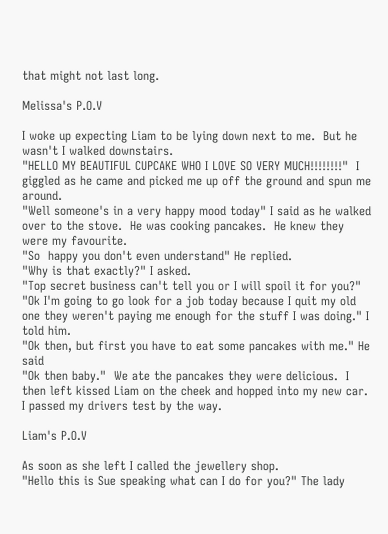that might not last long.

Melissa's P.O.V

I woke up expecting Liam to be lying down next to me.  But he wasn't I walked downstairs.
"HELLO MY BEAUTIFUL CUPCAKE WHO I LOVE SO VERY MUCH!!!!!!!!"  I giggled as he came and picked me up off the ground and spun me around.
"Well someone's in a very happy mood today" I said as he walked over to the stove.  He was cooking pancakes.  He knew they were my favourite.
"So  happy you don't even understand" He replied.
"Why is that exactly?" I asked.
"Top secret business can't tell you or I will spoil it for you?"
"Ok I'm going to go look for a job today because I quit my old one they weren't paying me enough for the stuff I was doing." I told him.
"Ok then, but first you have to eat some pancakes with me." He said
"Ok then baby."  We ate the pancakes they were delicious.  I then left kissed Liam on the cheek and hopped into my new car.  I passed my drivers test by the way.

Liam's P.O.V

As soon as she left I called the jewellery shop.
"Hello this is Sue speaking what can I do for you?" The lady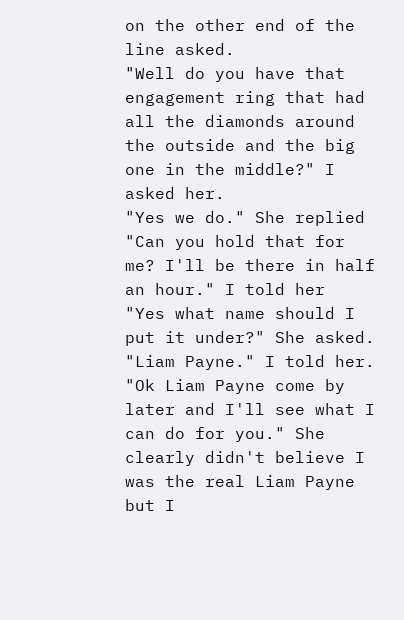on the other end of the line asked.
"Well do you have that engagement ring that had all the diamonds around the outside and the big one in the middle?" I asked her.
"Yes we do." She replied
"Can you hold that for me? I'll be there in half an hour." I told her
"Yes what name should I put it under?" She asked.
"Liam Payne." I told her.
"Ok Liam Payne come by later and I'll see what I can do for you." She clearly didn't believe I was the real Liam Payne but I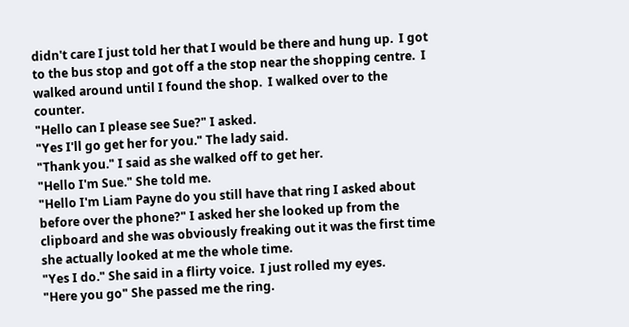didn't care I just told her that I would be there and hung up.  I got to the bus stop and got off a the stop near the shopping centre.  I walked around until I found the shop.  I walked over to the counter.
"Hello can I please see Sue?" I asked.
"Yes I'll go get her for you." The lady said.
"Thank you." I said as she walked off to get her.
"Hello I'm Sue." She told me.
"Hello I'm Liam Payne do you still have that ring I asked about before over the phone?" I asked her she looked up from the clipboard and she was obviously freaking out it was the first time she actually looked at me the whole time.
"Yes I do." She said in a flirty voice.  I just rolled my eyes.
"Here you go" She passed me the ring.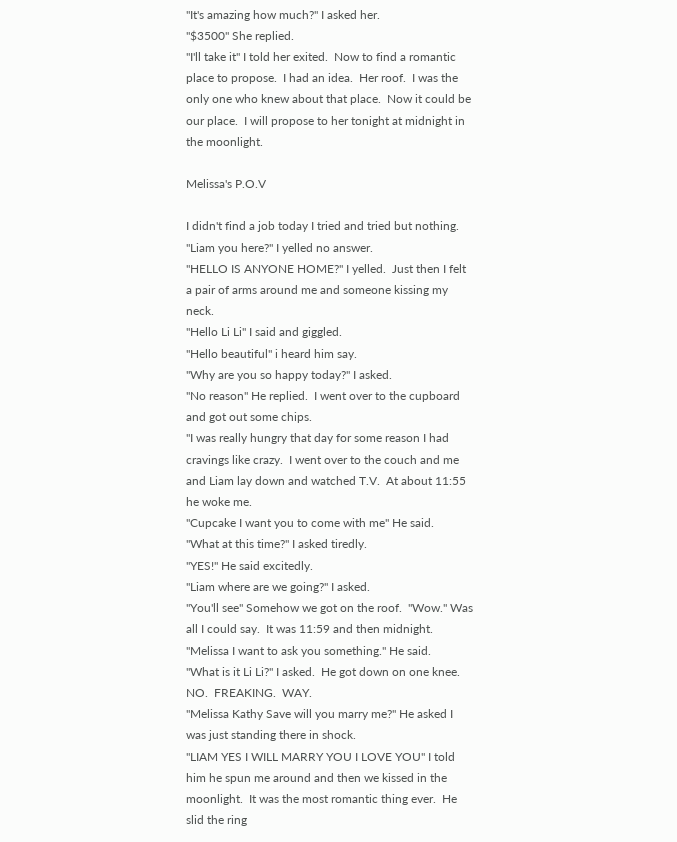"It's amazing how much?" I asked her.
"$3500" She replied.
"I'll take it" I told her exited.  Now to find a romantic place to propose.  I had an idea.  Her roof.  I was the only one who knew about that place.  Now it could be our place.  I will propose to her tonight at midnight in the moonlight.

Melissa's P.O.V

I didn't find a job today I tried and tried but nothing.
"Liam you here?" I yelled no answer.
"HELLO IS ANYONE HOME?" I yelled.  Just then I felt a pair of arms around me and someone kissing my neck.
"Hello Li Li" I said and giggled.
"Hello beautiful" i heard him say.
"Why are you so happy today?" I asked.
"No reason" He replied.  I went over to the cupboard and got out some chips.
"I was really hungry that day for some reason I had cravings like crazy.  I went over to the couch and me and Liam lay down and watched T.V.  At about 11:55 he woke me.
"Cupcake I want you to come with me" He said.
"What at this time?" I asked tiredly.
"YES!" He said excitedly.
"Liam where are we going?" I asked.
"You'll see" Somehow we got on the roof.  "Wow." Was all I could say.  It was 11:59 and then midnight.
"Melissa I want to ask you something." He said.
"What is it Li Li?" I asked.  He got down on one knee.  NO.  FREAKING.  WAY.
"Melissa Kathy Save will you marry me?" He asked I was just standing there in shock.
"LIAM YES I WILL MARRY YOU I LOVE YOU" I told him he spun me around and then we kissed in the moonlight.  It was the most romantic thing ever.  He slid the ring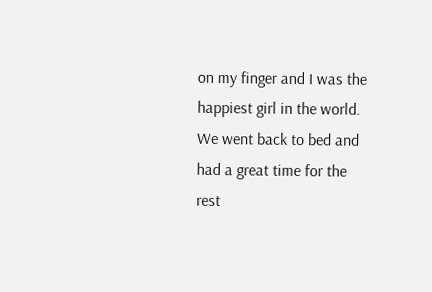on my finger and I was the happiest girl in the world.  We went back to bed and had a great time for the rest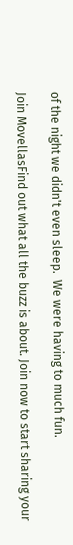of the night we didn't even sleep.  We were having to much fun.

Join MovellasFind out what all the buzz is about. Join now to start sharing your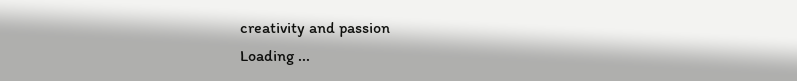creativity and passion
Loading ...